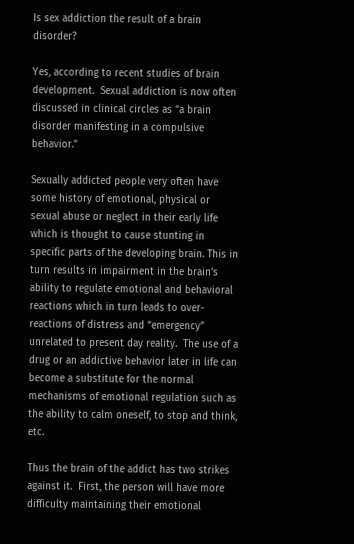Is sex addiction the result of a brain disorder?

Yes, according to recent studies of brain development.  Sexual addiction is now often discussed in clinical circles as “a brain disorder manifesting in a compulsive behavior.”

Sexually addicted people very often have some history of emotional, physical or sexual abuse or neglect in their early life which is thought to cause stunting in specific parts of the developing brain. This in turn results in impairment in the brain’s ability to regulate emotional and behavioral reactions which in turn leads to over-reactions of distress and “emergency” unrelated to present day reality.  The use of a drug or an addictive behavior later in life can become a substitute for the normal mechanisms of emotional regulation such as the ability to calm oneself, to stop and think, etc.

Thus the brain of the addict has two strikes against it.  First, the person will have more difficulty maintaining their emotional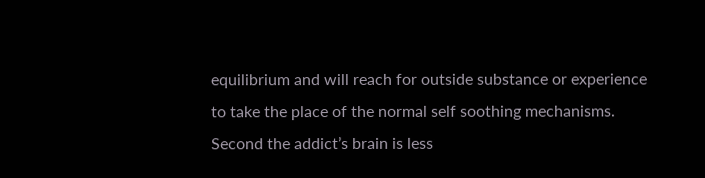equilibrium and will reach for outside substance or experience to take the place of the normal self soothing mechanisms.  Second the addict’s brain is less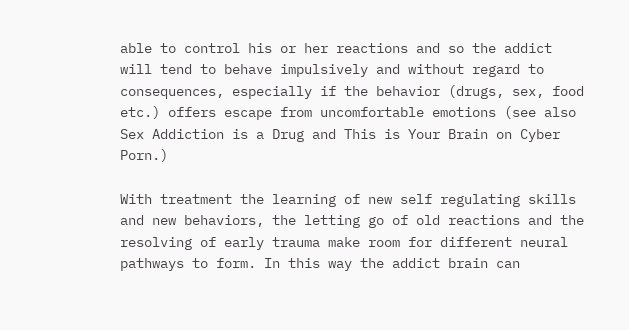able to control his or her reactions and so the addict will tend to behave impulsively and without regard to consequences, especially if the behavior (drugs, sex, food etc.) offers escape from uncomfortable emotions (see also Sex Addiction is a Drug and This is Your Brain on Cyber Porn.)

With treatment the learning of new self regulating skills and new behaviors, the letting go of old reactions and the resolving of early trauma make room for different neural pathways to form. In this way the addict brain can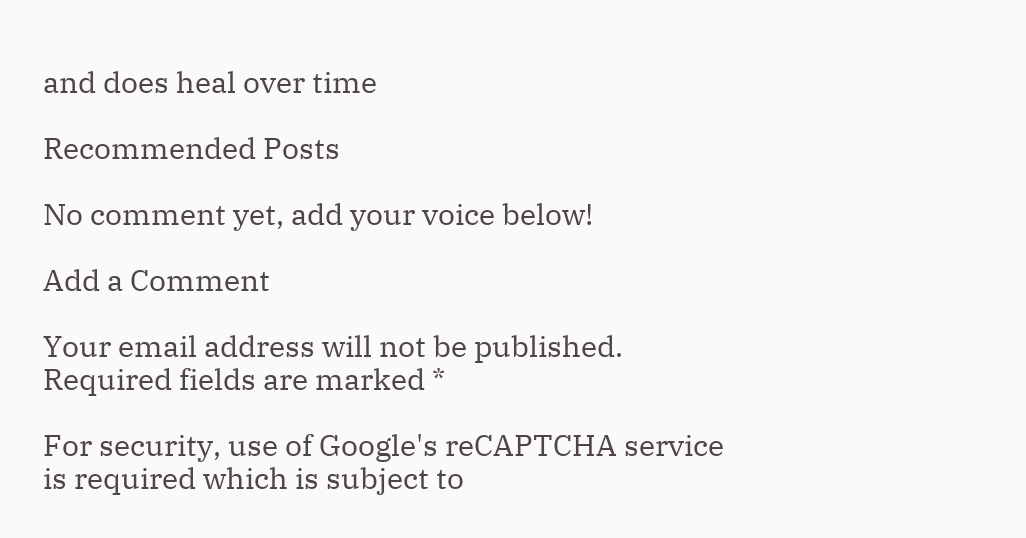and does heal over time

Recommended Posts

No comment yet, add your voice below!

Add a Comment

Your email address will not be published. Required fields are marked *

For security, use of Google's reCAPTCHA service is required which is subject to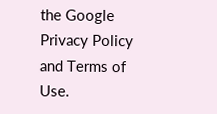the Google Privacy Policy and Terms of Use.